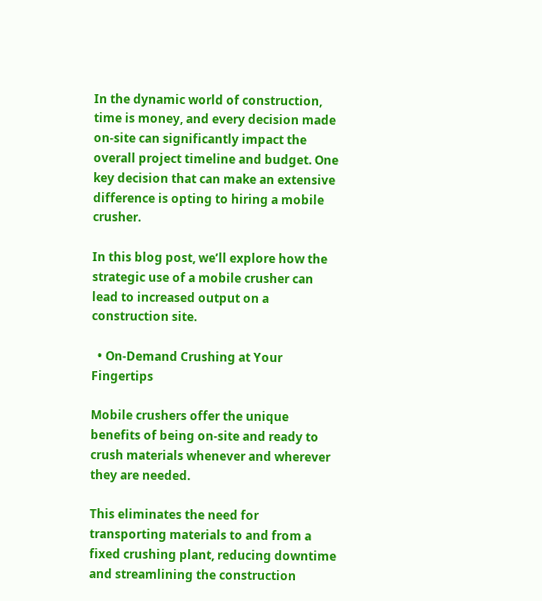In the dynamic world of construction, time is money, and every decision made on-site can significantly impact the overall project timeline and budget. One key decision that can make an extensive difference is opting to hiring a mobile crusher.

In this blog post, we’ll explore how the strategic use of a mobile crusher can lead to increased output on a construction site.

  • On-Demand Crushing at Your Fingertips

Mobile crushers offer the unique benefits of being on-site and ready to crush materials whenever and wherever they are needed.

This eliminates the need for transporting materials to and from a fixed crushing plant, reducing downtime and streamlining the construction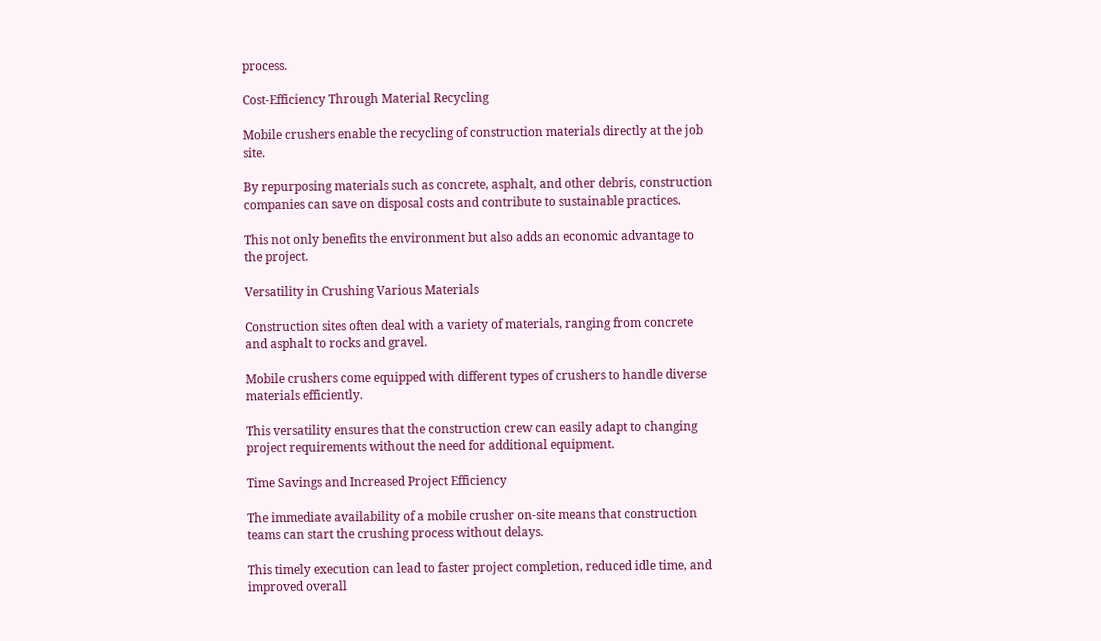process.

Cost-Efficiency Through Material Recycling

Mobile crushers enable the recycling of construction materials directly at the job site.

By repurposing materials such as concrete, asphalt, and other debris, construction companies can save on disposal costs and contribute to sustainable practices.

This not only benefits the environment but also adds an economic advantage to the project.

Versatility in Crushing Various Materials

Construction sites often deal with a variety of materials, ranging from concrete and asphalt to rocks and gravel.

Mobile crushers come equipped with different types of crushers to handle diverse materials efficiently.

This versatility ensures that the construction crew can easily adapt to changing project requirements without the need for additional equipment.

Time Savings and Increased Project Efficiency

The immediate availability of a mobile crusher on-site means that construction teams can start the crushing process without delays.

This timely execution can lead to faster project completion, reduced idle time, and improved overall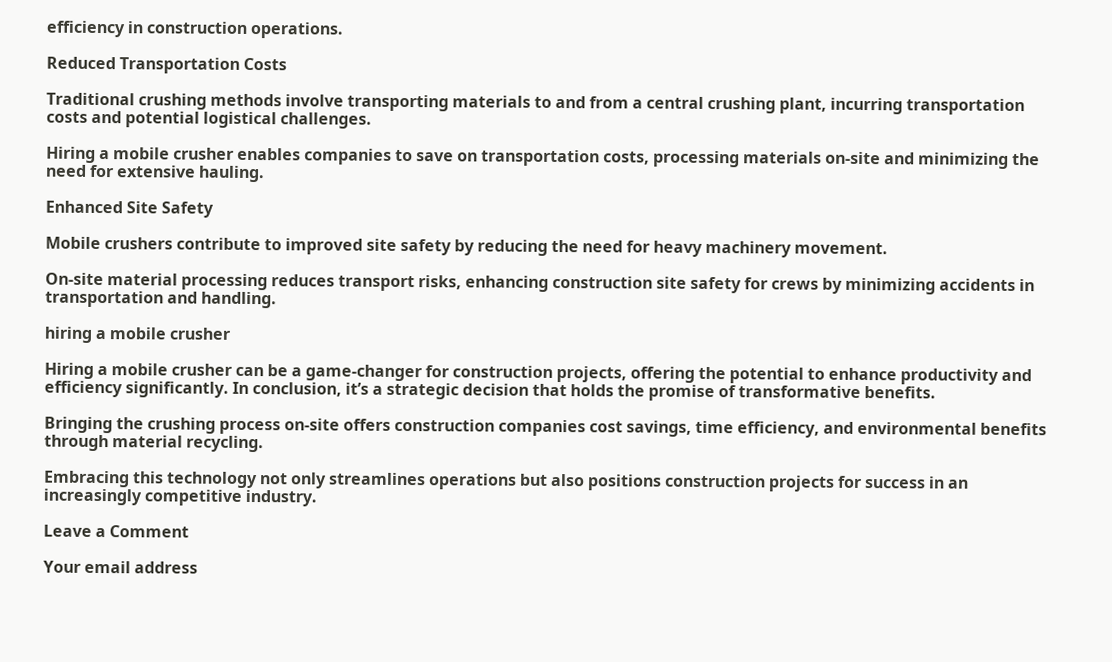efficiency in construction operations.

Reduced Transportation Costs

Traditional crushing methods involve transporting materials to and from a central crushing plant, incurring transportation costs and potential logistical challenges.

Hiring a mobile crusher enables companies to save on transportation costs, processing materials on-site and minimizing the need for extensive hauling.

Enhanced Site Safety

Mobile crushers contribute to improved site safety by reducing the need for heavy machinery movement.

On-site material processing reduces transport risks, enhancing construction site safety for crews by minimizing accidents in transportation and handling.

hiring a mobile crusher

Hiring a mobile crusher can be a game-changer for construction projects, offering the potential to enhance productivity and efficiency significantly. In conclusion, it’s a strategic decision that holds the promise of transformative benefits.

Bringing the crushing process on-site offers construction companies cost savings, time efficiency, and environmental benefits through material recycling.

Embracing this technology not only streamlines operations but also positions construction projects for success in an increasingly competitive industry.

Leave a Comment

Your email address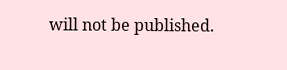will not be published.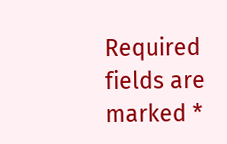Required fields are marked *